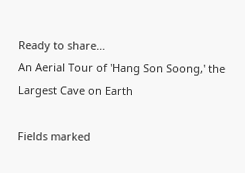Ready to share…
An Aerial Tour of 'Hang Son Soong,' the Largest Cave on Earth

Fields marked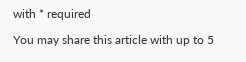with * required

You may share this article with up to 5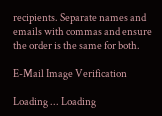recipients. Separate names and emails with commas and ensure the order is the same for both.

E-Mail Image Verification

Loading ... Loading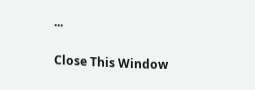...

Close This Window